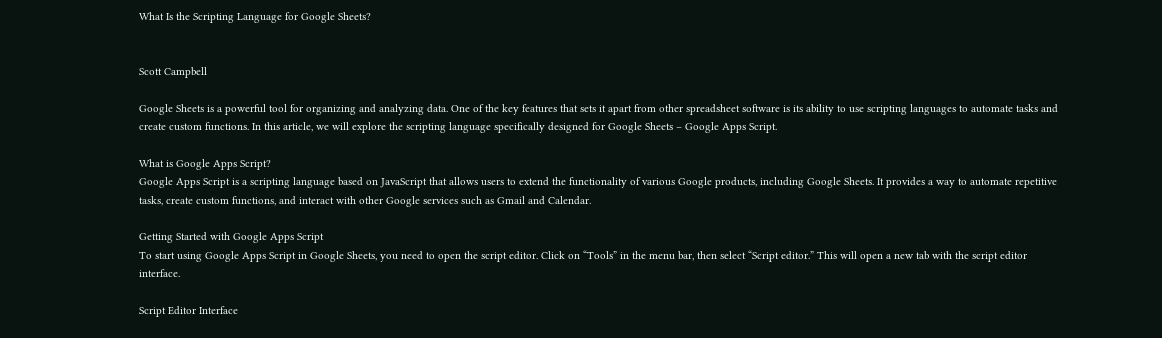What Is the Scripting Language for Google Sheets?


Scott Campbell

Google Sheets is a powerful tool for organizing and analyzing data. One of the key features that sets it apart from other spreadsheet software is its ability to use scripting languages to automate tasks and create custom functions. In this article, we will explore the scripting language specifically designed for Google Sheets – Google Apps Script.

What is Google Apps Script?
Google Apps Script is a scripting language based on JavaScript that allows users to extend the functionality of various Google products, including Google Sheets. It provides a way to automate repetitive tasks, create custom functions, and interact with other Google services such as Gmail and Calendar.

Getting Started with Google Apps Script
To start using Google Apps Script in Google Sheets, you need to open the script editor. Click on “Tools” in the menu bar, then select “Script editor.” This will open a new tab with the script editor interface.

Script Editor Interface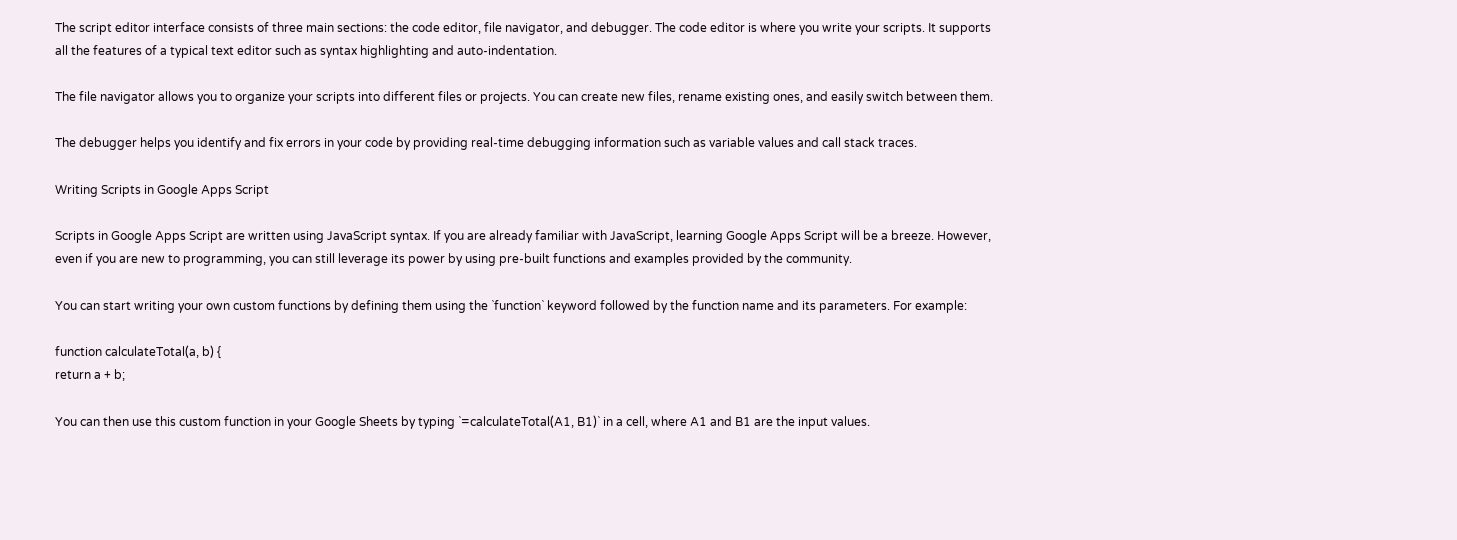The script editor interface consists of three main sections: the code editor, file navigator, and debugger. The code editor is where you write your scripts. It supports all the features of a typical text editor such as syntax highlighting and auto-indentation.

The file navigator allows you to organize your scripts into different files or projects. You can create new files, rename existing ones, and easily switch between them.

The debugger helps you identify and fix errors in your code by providing real-time debugging information such as variable values and call stack traces.

Writing Scripts in Google Apps Script

Scripts in Google Apps Script are written using JavaScript syntax. If you are already familiar with JavaScript, learning Google Apps Script will be a breeze. However, even if you are new to programming, you can still leverage its power by using pre-built functions and examples provided by the community.

You can start writing your own custom functions by defining them using the `function` keyword followed by the function name and its parameters. For example:

function calculateTotal(a, b) {
return a + b;

You can then use this custom function in your Google Sheets by typing `=calculateTotal(A1, B1)` in a cell, where A1 and B1 are the input values.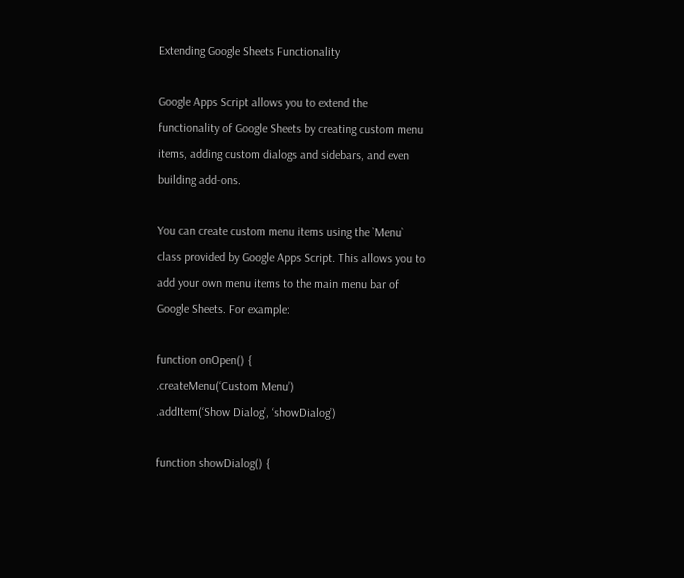Extending Google Sheets Functionality

Google Apps Script allows you to extend the functionality of Google Sheets by creating custom menu items, adding custom dialogs and sidebars, and even building add-ons.

You can create custom menu items using the `Menu` class provided by Google Apps Script. This allows you to add your own menu items to the main menu bar of Google Sheets. For example:

function onOpen() {
.createMenu(‘Custom Menu’)
.addItem(‘Show Dialog’, ‘showDialog’)

function showDialog() {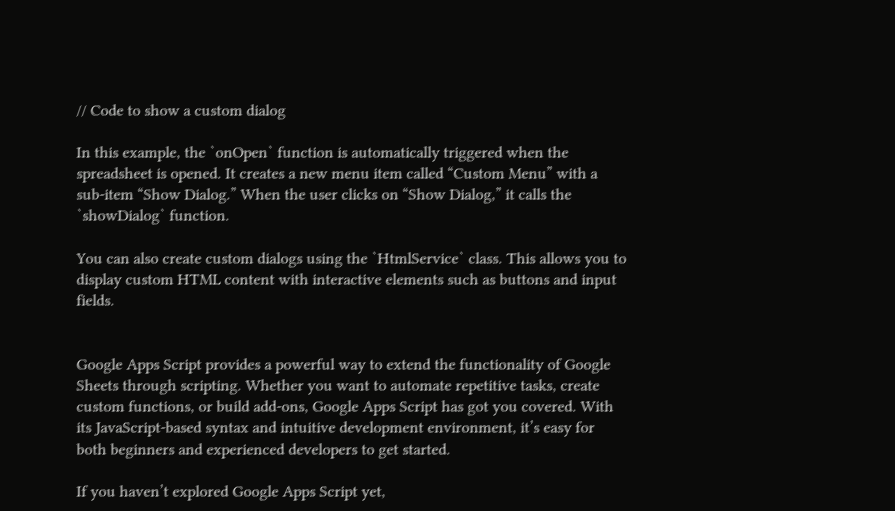// Code to show a custom dialog

In this example, the `onOpen` function is automatically triggered when the spreadsheet is opened. It creates a new menu item called “Custom Menu” with a sub-item “Show Dialog.” When the user clicks on “Show Dialog,” it calls the `showDialog` function.

You can also create custom dialogs using the `HtmlService` class. This allows you to display custom HTML content with interactive elements such as buttons and input fields.


Google Apps Script provides a powerful way to extend the functionality of Google Sheets through scripting. Whether you want to automate repetitive tasks, create custom functions, or build add-ons, Google Apps Script has got you covered. With its JavaScript-based syntax and intuitive development environment, it’s easy for both beginners and experienced developers to get started.

If you haven’t explored Google Apps Script yet,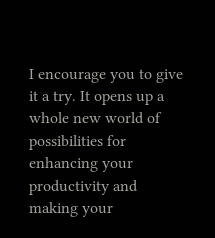I encourage you to give it a try. It opens up a whole new world of possibilities for enhancing your productivity and making your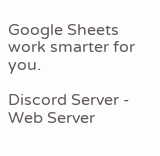Google Sheets work smarter for you.

Discord Server - Web Server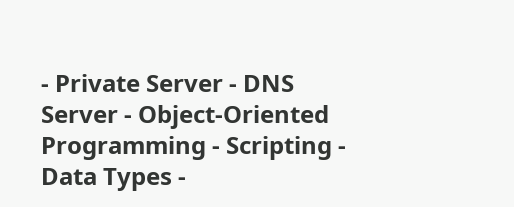- Private Server - DNS Server - Object-Oriented Programming - Scripting - Data Types -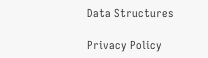Data Structures

Privacy Policy